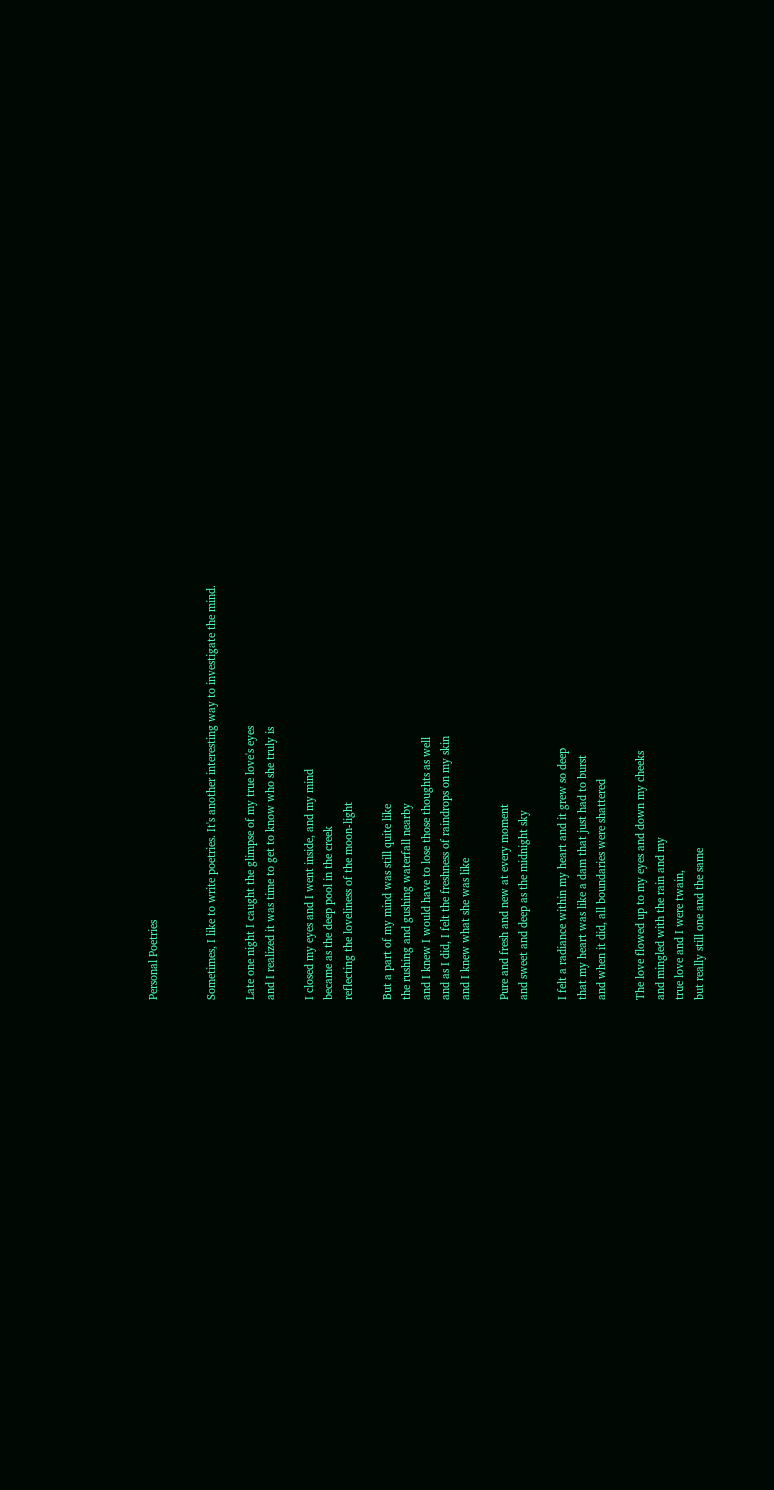Personal Poetries


Sometimes, I like to write poetries. It's another interesting way to investigate the mind.

Late one night I caught the glimpse of my true love's eyes
and I realized it was time to get to know who she truly is

I closed my eyes and I went inside, and my mind
became as the deep pool in the creek
reflecting the loveliness of the moon-light

But a part of my mind was still quite like
the rushing and gushing waterfall nearby
and I knew I would have to lose those thoughts as well
and as I did, I felt the freshness of raindrops on my skin
and I knew what she was like

Pure and fresh and new at every moment
and sweet and deep as the midnight sky

I felt a radiance within my heart and it grew so deep
that my heart was like a dam that just had to burst
and when it did, all boundaries were shattered

The love flowed up to my eyes and down my cheeks
and mingled with the rain and my
true love and I were twain,
but really still one and the same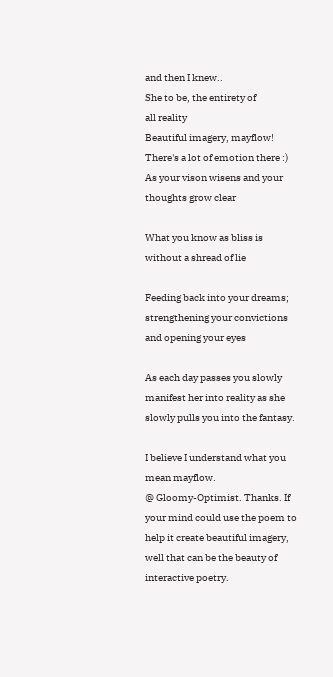and then I knew..
She to be, the entirety of
all reality
Beautiful imagery, mayflow! There's a lot of emotion there :)
As your vison wisens and your thoughts grow clear

What you know as bliss is without a shread of lie

Feeding back into your dreams; strengthening your convictions and opening your eyes

As each day passes you slowly manifest her into reality as she slowly pulls you into the fantasy.

I believe I understand what you mean mayflow.
@ Gloomy-Optimist. Thanks. If your mind could use the poem to help it create beautiful imagery, well that can be the beauty of interactive poetry.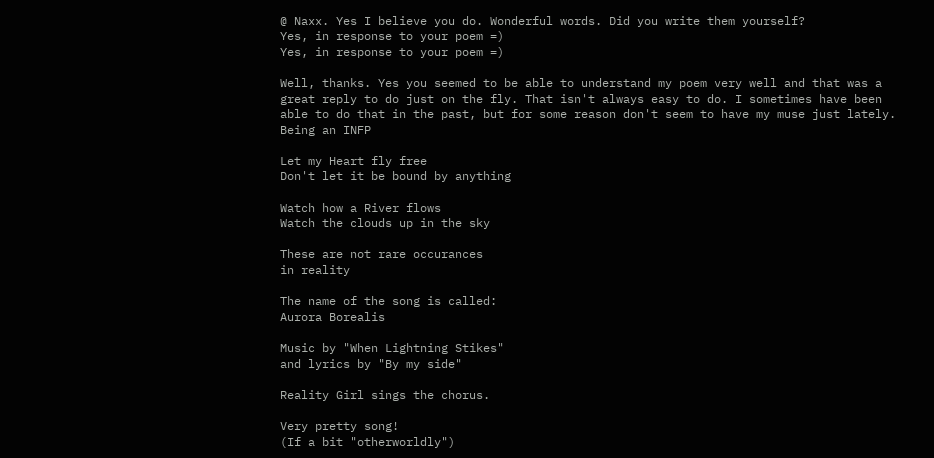@ Naxx. Yes I believe you do. Wonderful words. Did you write them yourself?
Yes, in response to your poem =)
Yes, in response to your poem =)

Well, thanks. Yes you seemed to be able to understand my poem very well and that was a great reply to do just on the fly. That isn't always easy to do. I sometimes have been able to do that in the past, but for some reason don't seem to have my muse just lately.
Being an INFP

Let my Heart fly free
Don't let it be bound by anything

Watch how a River flows
Watch the clouds up in the sky

These are not rare occurances
in reality

The name of the song is called:
Aurora Borealis

Music by "When Lightning Stikes"
and lyrics by "By my side"

Reality Girl sings the chorus.

Very pretty song!
(If a bit "otherworldly")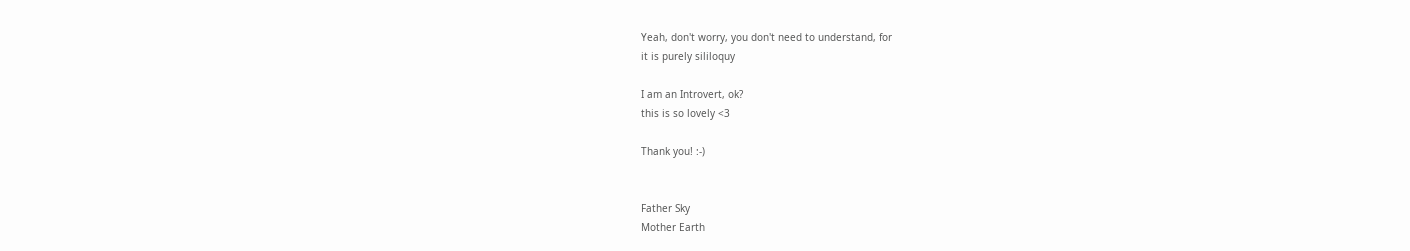Yeah, don't worry, you don't need to understand, for
it is purely sililoquy

I am an Introvert, ok?
this is so lovely <3

Thank you! :-)


Father Sky
Mother Earth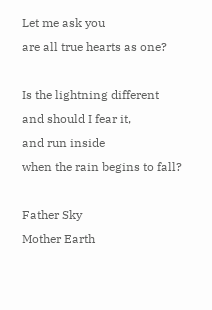Let me ask you
are all true hearts as one?

Is the lightning different
and should I fear it,
and run inside
when the rain begins to fall?

Father Sky
Mother Earth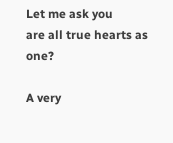Let me ask you
are all true hearts as one?

A very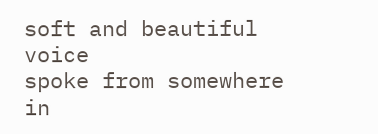soft and beautiful voice
spoke from somewhere
in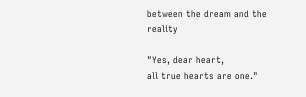between the dream and the reality

"Yes, dear heart,
all true hearts are one."